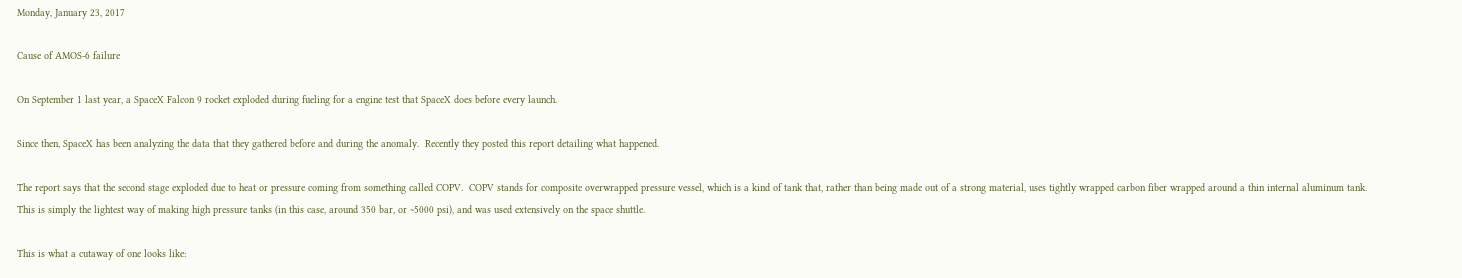Monday, January 23, 2017

Cause of AMOS-6 failure

On September 1 last year, a SpaceX Falcon 9 rocket exploded during fueling for a engine test that SpaceX does before every launch.

Since then, SpaceX has been analyzing the data that they gathered before and during the anomaly.  Recently they posted this report detailing what happened.

The report says that the second stage exploded due to heat or pressure coming from something called COPV.  COPV stands for composite overwrapped pressure vessel, which is a kind of tank that, rather than being made out of a strong material, uses tightly wrapped carbon fiber wrapped around a thin internal aluminum tank.  This is simply the lightest way of making high pressure tanks (in this case, around 350 bar, or ~5000 psi), and was used extensively on the space shuttle.

This is what a cutaway of one looks like: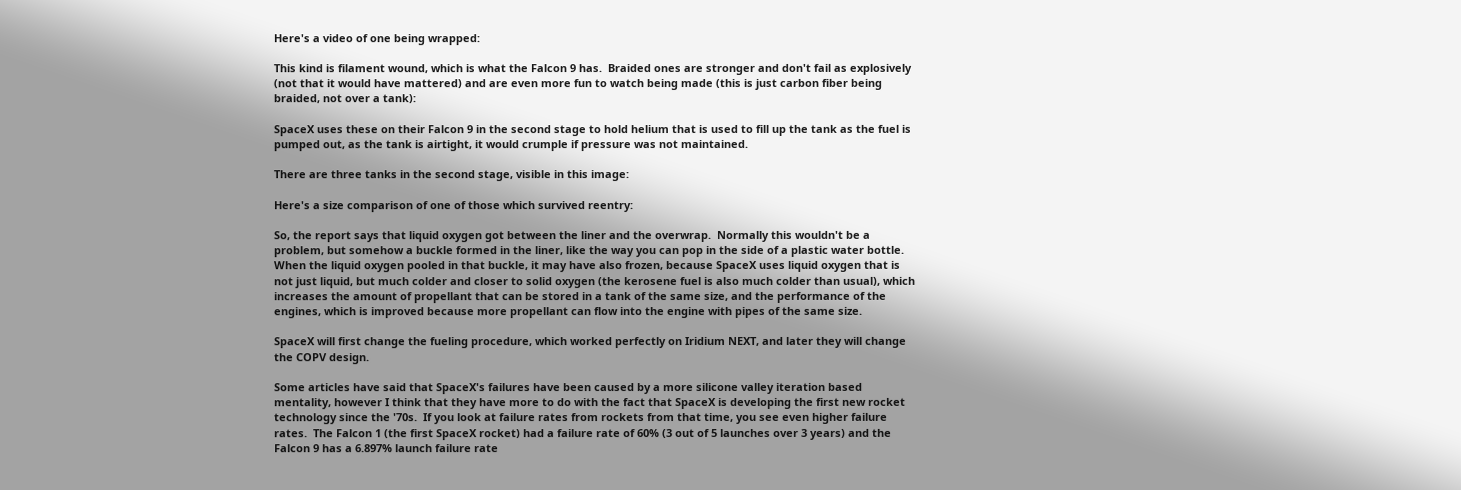Here's a video of one being wrapped:

This kind is filament wound, which is what the Falcon 9 has.  Braided ones are stronger and don't fail as explosively (not that it would have mattered) and are even more fun to watch being made (this is just carbon fiber being braided, not over a tank):

SpaceX uses these on their Falcon 9 in the second stage to hold helium that is used to fill up the tank as the fuel is pumped out, as the tank is airtight, it would crumple if pressure was not maintained.

There are three tanks in the second stage, visible in this image:

Here's a size comparison of one of those which survived reentry:

So, the report says that liquid oxygen got between the liner and the overwrap.  Normally this wouldn't be a problem, but somehow a buckle formed in the liner, like the way you can pop in the side of a plastic water bottle.  When the liquid oxygen pooled in that buckle, it may have also frozen, because SpaceX uses liquid oxygen that is not just liquid, but much colder and closer to solid oxygen (the kerosene fuel is also much colder than usual), which increases the amount of propellant that can be stored in a tank of the same size, and the performance of the engines, which is improved because more propellant can flow into the engine with pipes of the same size.

SpaceX will first change the fueling procedure, which worked perfectly on Iridium NEXT, and later they will change the COPV design.

Some articles have said that SpaceX's failures have been caused by a more silicone valley iteration based mentality, however I think that they have more to do with the fact that SpaceX is developing the first new rocket technology since the '70s.  If you look at failure rates from rockets from that time, you see even higher failure rates.  The Falcon 1 (the first SpaceX rocket) had a failure rate of 60% (3 out of 5 launches over 3 years) and the Falcon 9 has a 6.897% launch failure rate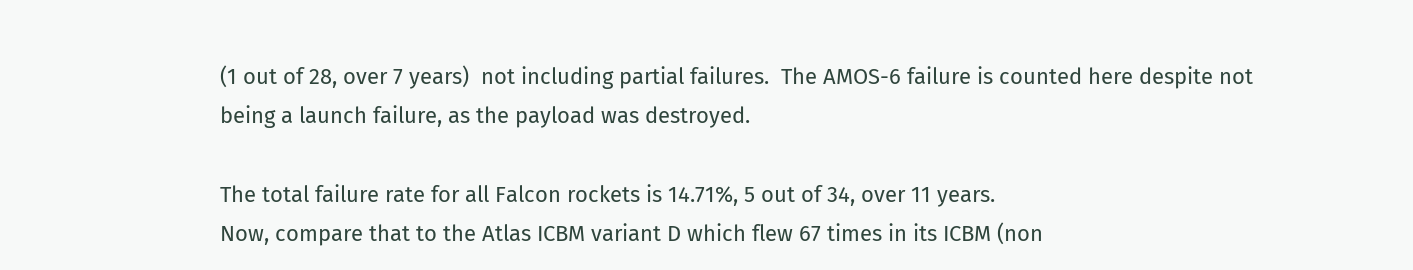(1 out of 28, over 7 years)  not including partial failures.  The AMOS-6 failure is counted here despite not being a launch failure, as the payload was destroyed.

The total failure rate for all Falcon rockets is 14.71%, 5 out of 34, over 11 years.
Now, compare that to the Atlas ICBM variant D which flew 67 times in its ICBM (non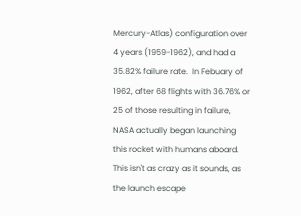Mercury-Atlas) configuration over 4 years (1959-1962), and had a 35.82% failure rate.  In Febuary of 1962, after 68 flights with 36.76% or 25 of those resulting in failure, NASA actually began launching this rocket with humans aboard.  This isn't as crazy as it sounds, as the launch escape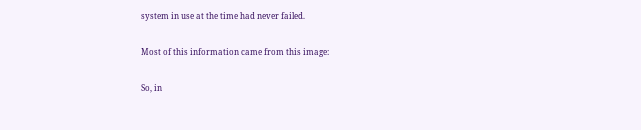system in use at the time had never failed.

Most of this information came from this image:

So, in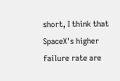short, I think that SpaceX's higher failure rate are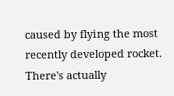caused by flying the most recently developed rocket.  There's actually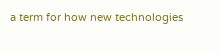a term for how new technologies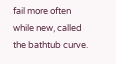fail more often while new, called the bathtub curve.